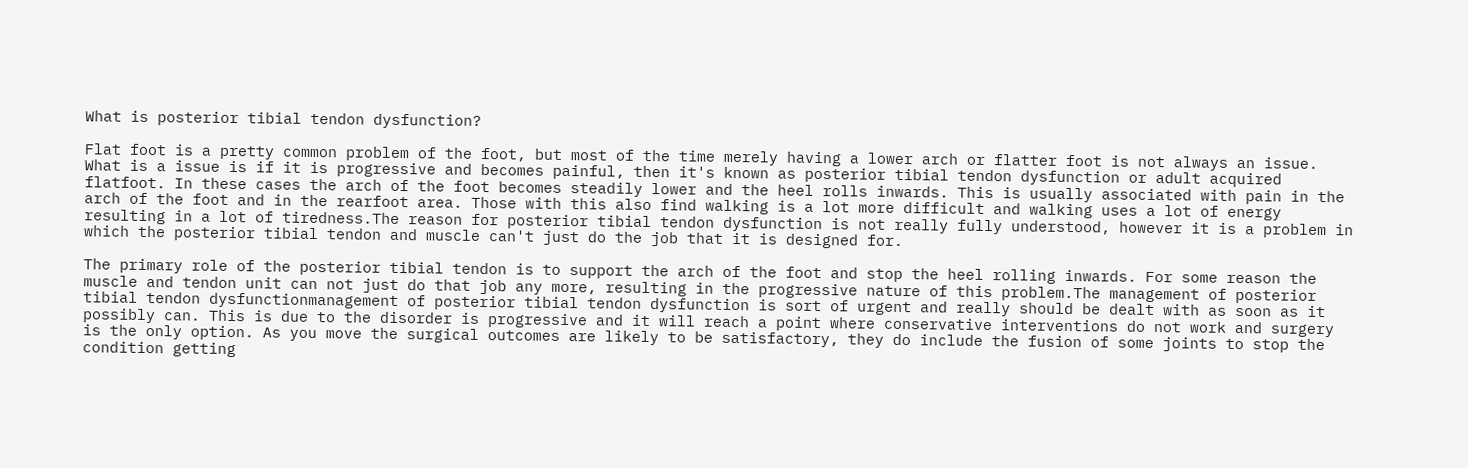What is posterior tibial tendon dysfunction?

Flat foot is a pretty common problem of the foot, but most of the time merely having a lower arch or flatter foot is not always an issue. What is a issue is if it is progressive and becomes painful, then it's known as posterior tibial tendon dysfunction or adult acquired flatfoot. In these cases the arch of the foot becomes steadily lower and the heel rolls inwards. This is usually associated with pain in the arch of the foot and in the rearfoot area. Those with this also find walking is a lot more difficult and walking uses a lot of energy resulting in a lot of tiredness.The reason for posterior tibial tendon dysfunction is not really fully understood, however it is a problem in which the posterior tibial tendon and muscle can't just do the job that it is designed for.

The primary role of the posterior tibial tendon is to support the arch of the foot and stop the heel rolling inwards. For some reason the muscle and tendon unit can not just do that job any more, resulting in the progressive nature of this problem.The management of posterior tibial tendon dysfunctionmanagement of posterior tibial tendon dysfunction is sort of urgent and really should be dealt with as soon as it possibly can. This is due to the disorder is progressive and it will reach a point where conservative interventions do not work and surgery is the only option. As you move the surgical outcomes are likely to be satisfactory, they do include the fusion of some joints to stop the condition getting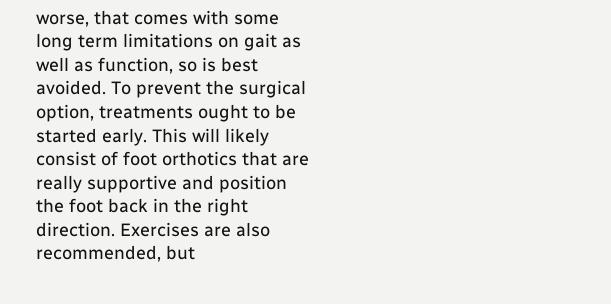worse, that comes with some long term limitations on gait as well as function, so is best avoided. To prevent the surgical option, treatments ought to be started early. This will likely consist of foot orthotics that are really supportive and position the foot back in the right direction. Exercises are also recommended, but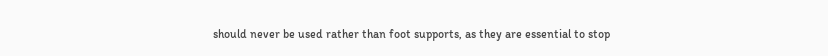should never be used rather than foot supports, as they are essential to stop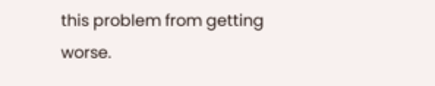this problem from getting worse.